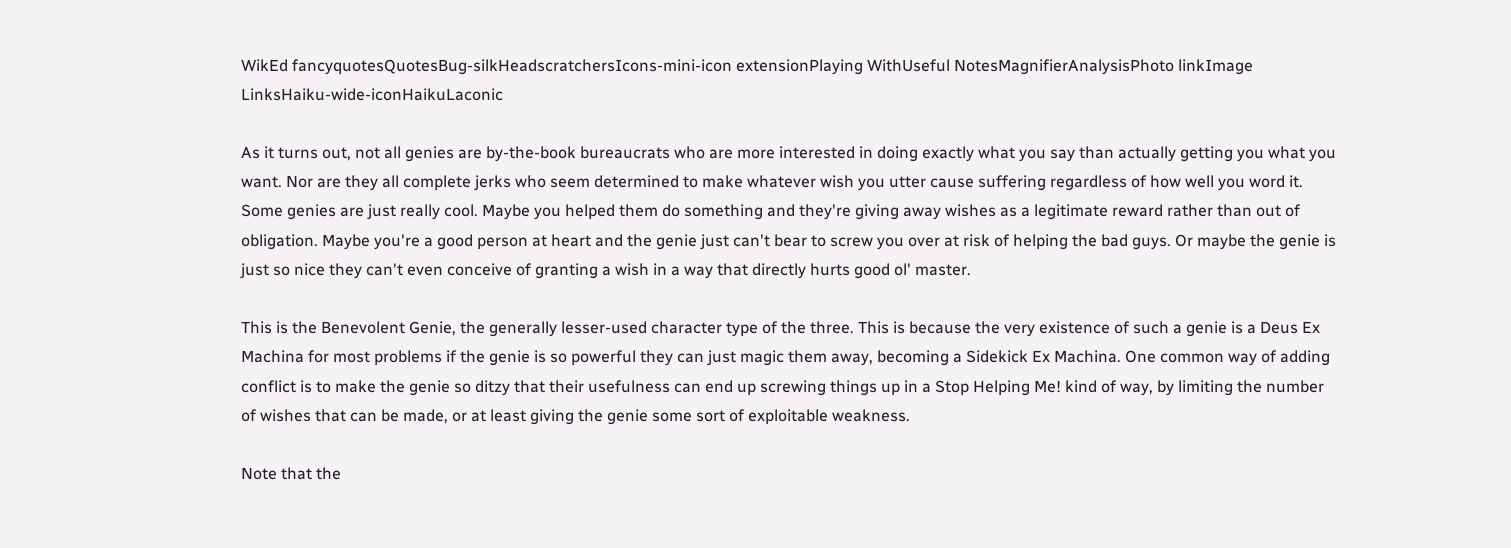WikEd fancyquotesQuotesBug-silkHeadscratchersIcons-mini-icon extensionPlaying WithUseful NotesMagnifierAnalysisPhoto linkImage LinksHaiku-wide-iconHaikuLaconic

As it turns out, not all genies are by-the-book bureaucrats who are more interested in doing exactly what you say than actually getting you what you want. Nor are they all complete jerks who seem determined to make whatever wish you utter cause suffering regardless of how well you word it. Some genies are just really cool. Maybe you helped them do something and they're giving away wishes as a legitimate reward rather than out of obligation. Maybe you're a good person at heart and the genie just can't bear to screw you over at risk of helping the bad guys. Or maybe the genie is just so nice they can't even conceive of granting a wish in a way that directly hurts good ol' master.

This is the Benevolent Genie, the generally lesser-used character type of the three. This is because the very existence of such a genie is a Deus Ex Machina for most problems if the genie is so powerful they can just magic them away, becoming a Sidekick Ex Machina. One common way of adding conflict is to make the genie so ditzy that their usefulness can end up screwing things up in a Stop Helping Me! kind of way, by limiting the number of wishes that can be made, or at least giving the genie some sort of exploitable weakness.

Note that the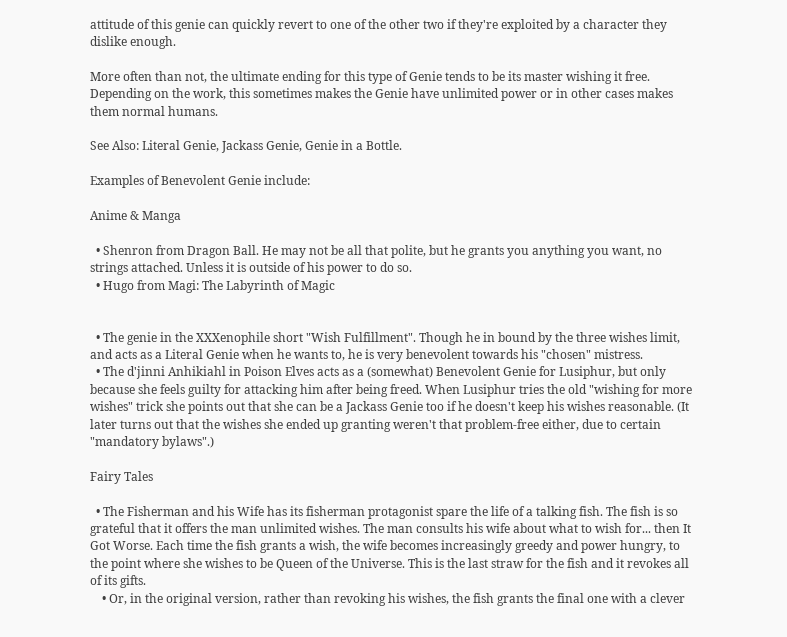attitude of this genie can quickly revert to one of the other two if they're exploited by a character they dislike enough.

More often than not, the ultimate ending for this type of Genie tends to be its master wishing it free. Depending on the work, this sometimes makes the Genie have unlimited power or in other cases makes them normal humans.

See Also: Literal Genie, Jackass Genie, Genie in a Bottle.

Examples of Benevolent Genie include:

Anime & Manga

  • Shenron from Dragon Ball. He may not be all that polite, but he grants you anything you want, no strings attached. Unless it is outside of his power to do so.
  • Hugo from Magi: The Labyrinth of Magic


  • The genie in the XXXenophile short "Wish Fulfillment". Though he in bound by the three wishes limit, and acts as a Literal Genie when he wants to, he is very benevolent towards his "chosen" mistress.
  • The d'jinni Anhikiahl in Poison Elves acts as a (somewhat) Benevolent Genie for Lusiphur, but only because she feels guilty for attacking him after being freed. When Lusiphur tries the old "wishing for more wishes" trick she points out that she can be a Jackass Genie too if he doesn't keep his wishes reasonable. (It later turns out that the wishes she ended up granting weren't that problem-free either, due to certain "mandatory bylaws".)

Fairy Tales

  • The Fisherman and his Wife has its fisherman protagonist spare the life of a talking fish. The fish is so grateful that it offers the man unlimited wishes. The man consults his wife about what to wish for... then It Got Worse. Each time the fish grants a wish, the wife becomes increasingly greedy and power hungry, to the point where she wishes to be Queen of the Universe. This is the last straw for the fish and it revokes all of its gifts.
    • Or, in the original version, rather than revoking his wishes, the fish grants the final one with a clever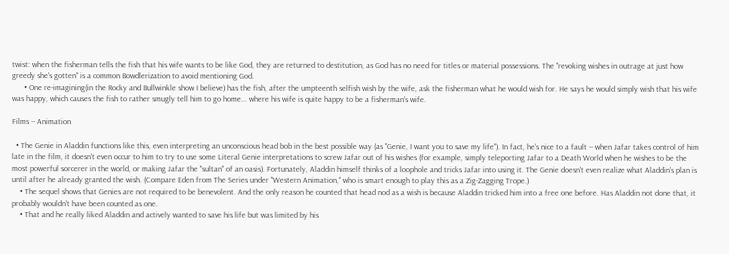twist: when the fisherman tells the fish that his wife wants to be like God, they are returned to destitution, as God has no need for titles or material possessions. The "revoking wishes in outrage at just how greedy she's gotten" is a common Bowdlerization to avoid mentioning God.
      • One re-imagining(in the Rocky and Bullwinkle show I believe) has the fish, after the umpteenth selfish wish by the wife, ask the fisherman what he would wish for. He says he would simply wish that his wife was happy, which causes the fish to rather smugly tell him to go home... where his wife is quite happy to be a fisherman's wife.

Films -- Animation

  • The Genie in Aladdin functions like this, even interpreting an unconscious head bob in the best possible way (as "Genie, I want you to save my life"). In fact, he's nice to a fault -- when Jafar takes control of him late in the film, it doesn't even occur to him to try to use some Literal Genie interpretations to screw Jafar out of his wishes (for example, simply teleporting Jafar to a Death World when he wishes to be the most powerful sorcerer in the world, or making Jafar the "sultan" of an oasis). Fortunately, Aladdin himself thinks of a loophole and tricks Jafar into using it. The Genie doesn't even realize what Aladdin's plan is until after he already granted the wish. (Compare Eden from The Series under "Western Animation," who is smart enough to play this as a Zig-Zagging Trope.)
    • The sequel shows that Genies are not required to be benevolent. And the only reason he counted that head nod as a wish is because Aladdin tricked him into a free one before. Has Aladdin not done that, it probably wouldn't have been counted as one.
    • That and he really liked Aladdin and actively wanted to save his life but was limited by his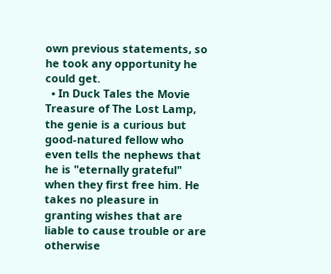own previous statements, so he took any opportunity he could get.
  • In Duck Tales the Movie Treasure of The Lost Lamp, the genie is a curious but good-natured fellow who even tells the nephews that he is "eternally grateful" when they first free him. He takes no pleasure in granting wishes that are liable to cause trouble or are otherwise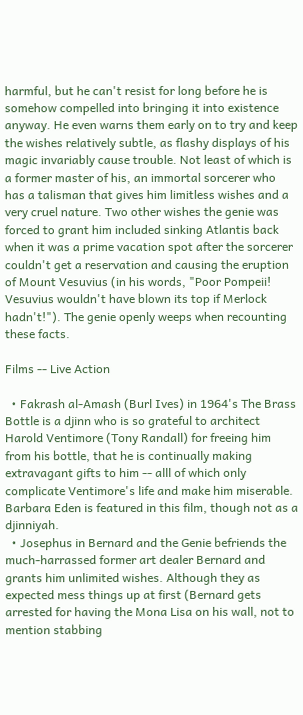harmful, but he can't resist for long before he is somehow compelled into bringing it into existence anyway. He even warns them early on to try and keep the wishes relatively subtle, as flashy displays of his magic invariably cause trouble. Not least of which is a former master of his, an immortal sorcerer who has a talisman that gives him limitless wishes and a very cruel nature. Two other wishes the genie was forced to grant him included sinking Atlantis back when it was a prime vacation spot after the sorcerer couldn't get a reservation and causing the eruption of Mount Vesuvius (in his words, "Poor Pompeii! Vesuvius wouldn't have blown its top if Merlock hadn't!"). The genie openly weeps when recounting these facts.

Films -- Live Action

  • Fakrash al-Amash (Burl Ives) in 1964's The Brass Bottle is a djinn who is so grateful to architect Harold Ventimore (Tony Randall) for freeing him from his bottle, that he is continually making extravagant gifts to him -- alll of which only complicate Ventimore's life and make him miserable. Barbara Eden is featured in this film, though not as a djinniyah.
  • Josephus in Bernard and the Genie befriends the much-harrassed former art dealer Bernard and grants him unlimited wishes. Although they as expected mess things up at first (Bernard gets arrested for having the Mona Lisa on his wall, not to mention stabbing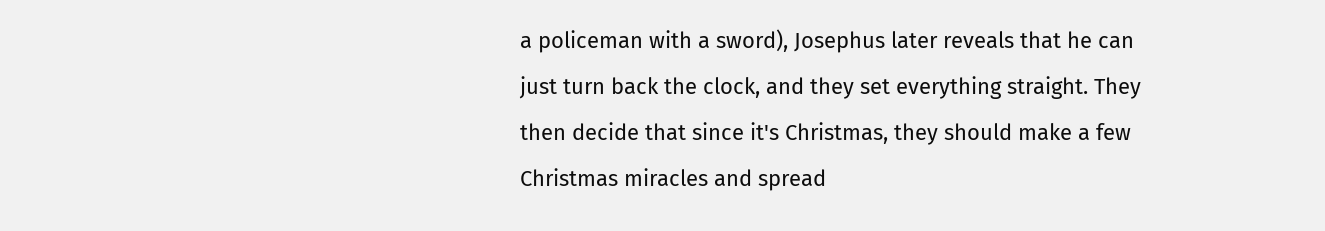a policeman with a sword), Josephus later reveals that he can just turn back the clock, and they set everything straight. They then decide that since it's Christmas, they should make a few Christmas miracles and spread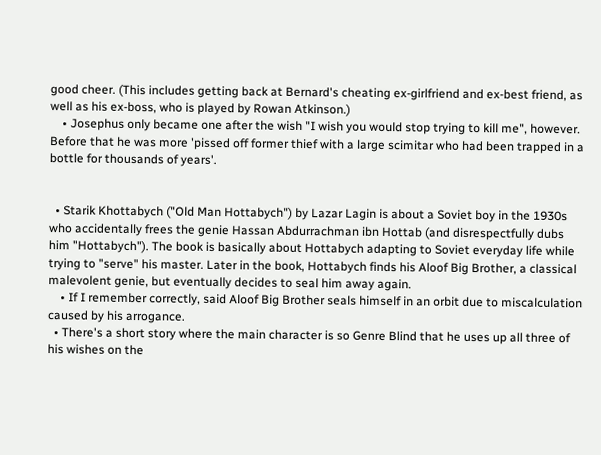good cheer. (This includes getting back at Bernard's cheating ex-girlfriend and ex-best friend, as well as his ex-boss, who is played by Rowan Atkinson.)
    • Josephus only became one after the wish "I wish you would stop trying to kill me", however. Before that he was more 'pissed off former thief with a large scimitar who had been trapped in a bottle for thousands of years'.


  • Starik Khottabych ("Old Man Hottabych") by Lazar Lagin is about a Soviet boy in the 1930s who accidentally frees the genie Hassan Abdurrachman ibn Hottab (and disrespectfully dubs him "Hottabych"). The book is basically about Hottabych adapting to Soviet everyday life while trying to "serve" his master. Later in the book, Hottabych finds his Aloof Big Brother, a classical malevolent genie, but eventually decides to seal him away again.
    • If I remember correctly, said Aloof Big Brother seals himself in an orbit due to miscalculation caused by his arrogance.
  • There's a short story where the main character is so Genre Blind that he uses up all three of his wishes on the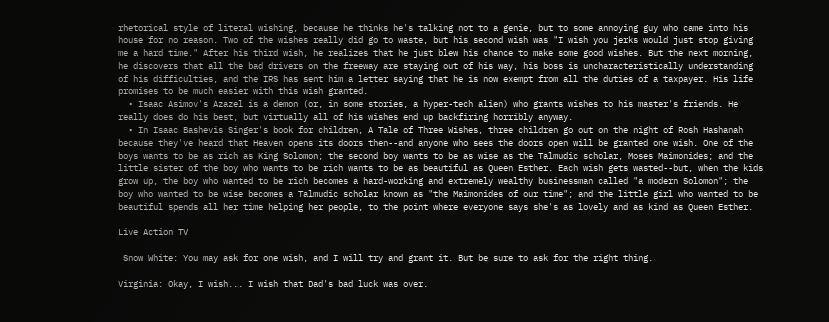rhetorical style of literal wishing, because he thinks he's talking not to a genie, but to some annoying guy who came into his house for no reason. Two of the wishes really did go to waste, but his second wish was "I wish you jerks would just stop giving me a hard time." After his third wish, he realizes that he just blew his chance to make some good wishes. But the next morning, he discovers that all the bad drivers on the freeway are staying out of his way, his boss is uncharacteristically understanding of his difficulties, and the IRS has sent him a letter saying that he is now exempt from all the duties of a taxpayer. His life promises to be much easier with this wish granted.
  • Isaac Asimov's Azazel is a demon (or, in some stories, a hyper-tech alien) who grants wishes to his master's friends. He really does do his best, but virtually all of his wishes end up backfiring horribly anyway.
  • In Isaac Bashevis Singer's book for children, A Tale of Three Wishes, three children go out on the night of Rosh Hashanah because they've heard that Heaven opens its doors then--and anyone who sees the doors open will be granted one wish. One of the boys wants to be as rich as King Solomon; the second boy wants to be as wise as the Talmudic scholar, Moses Maimonides; and the little sister of the boy who wants to be rich wants to be as beautiful as Queen Esther. Each wish gets wasted--but, when the kids grow up, the boy who wanted to be rich becomes a hard-working and extremely wealthy businessman called "a modern Solomon"; the boy who wanted to be wise becomes a Talmudic scholar known as "the Maimonides of our time"; and the little girl who wanted to be beautiful spends all her time helping her people, to the point where everyone says she's as lovely and as kind as Queen Esther.

Live Action TV

 Snow White: You may ask for one wish, and I will try and grant it. But be sure to ask for the right thing.

Virginia: Okay, I wish... I wish that Dad's bad luck was over.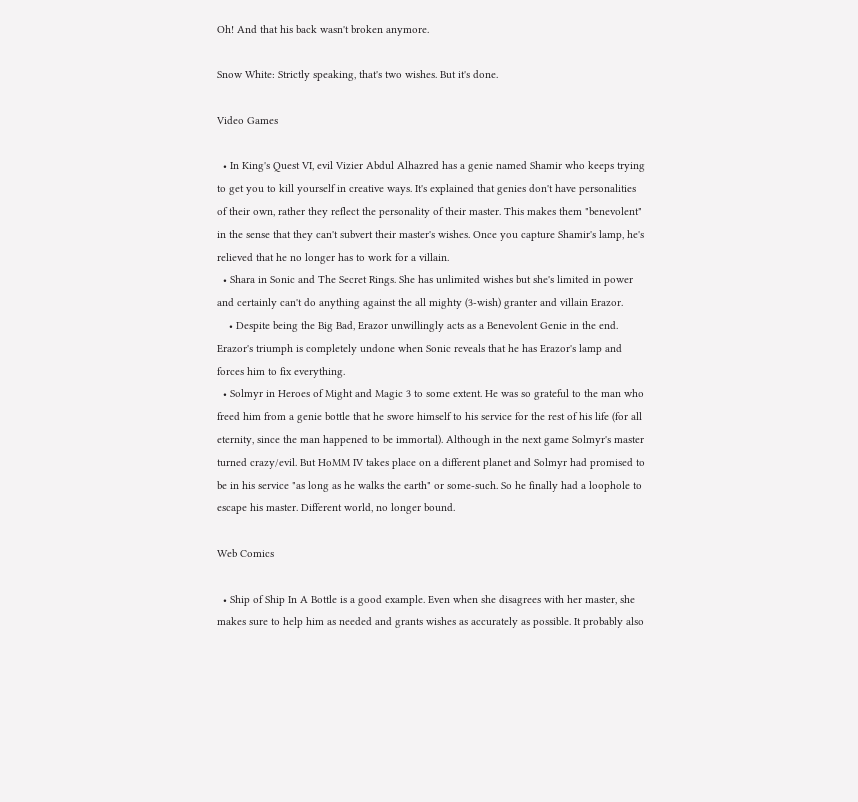Oh! And that his back wasn't broken anymore.

Snow White: Strictly speaking, that's two wishes. But it's done.

Video Games

  • In King's Quest VI, evil Vizier Abdul Alhazred has a genie named Shamir who keeps trying to get you to kill yourself in creative ways. It's explained that genies don't have personalities of their own, rather they reflect the personality of their master. This makes them "benevolent" in the sense that they can't subvert their master's wishes. Once you capture Shamir's lamp, he's relieved that he no longer has to work for a villain.
  • Shara in Sonic and The Secret Rings. She has unlimited wishes but she's limited in power and certainly can't do anything against the all mighty (3-wish) granter and villain Erazor.
    • Despite being the Big Bad, Erazor unwillingly acts as a Benevolent Genie in the end. Erazor's triumph is completely undone when Sonic reveals that he has Erazor's lamp and forces him to fix everything.
  • Solmyr in Heroes of Might and Magic 3 to some extent. He was so grateful to the man who freed him from a genie bottle that he swore himself to his service for the rest of his life (for all eternity, since the man happened to be immortal). Although in the next game Solmyr's master turned crazy/evil. But HoMM IV takes place on a different planet and Solmyr had promised to be in his service "as long as he walks the earth" or some-such. So he finally had a loophole to escape his master. Different world, no longer bound.

Web Comics

  • Ship of Ship In A Bottle is a good example. Even when she disagrees with her master, she makes sure to help him as needed and grants wishes as accurately as possible. It probably also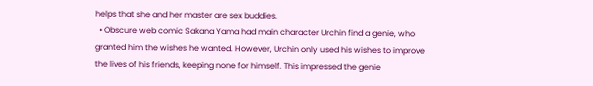helps that she and her master are sex buddies.
  • Obscure web comic Sakana Yama had main character Urchin find a genie, who granted him the wishes he wanted. However, Urchin only used his wishes to improve the lives of his friends, keeping none for himself. This impressed the genie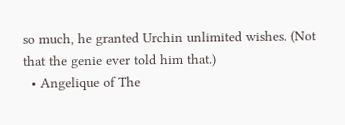so much, he granted Urchin unlimited wishes. (Not that the genie ever told him that.)
  • Angelique of The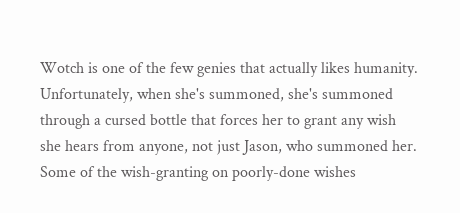Wotch is one of the few genies that actually likes humanity. Unfortunately, when she's summoned, she's summoned through a cursed bottle that forces her to grant any wish she hears from anyone, not just Jason, who summoned her. Some of the wish-granting on poorly-done wishes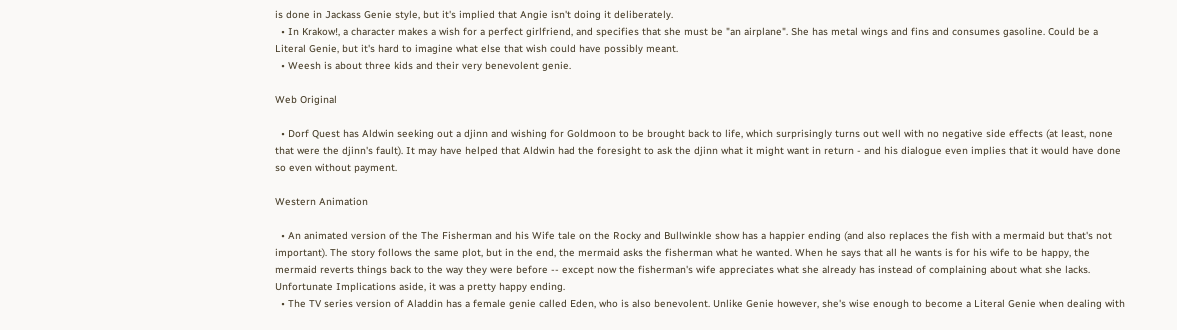is done in Jackass Genie style, but it's implied that Angie isn't doing it deliberately.
  • In Krakow!, a character makes a wish for a perfect girlfriend, and specifies that she must be "an airplane". She has metal wings and fins and consumes gasoline. Could be a Literal Genie, but it's hard to imagine what else that wish could have possibly meant.
  • Weesh is about three kids and their very benevolent genie.

Web Original

  • Dorf Quest has Aldwin seeking out a djinn and wishing for Goldmoon to be brought back to life, which surprisingly turns out well with no negative side effects (at least, none that were the djinn's fault). It may have helped that Aldwin had the foresight to ask the djinn what it might want in return - and his dialogue even implies that it would have done so even without payment.

Western Animation

  • An animated version of the The Fisherman and his Wife tale on the Rocky and Bullwinkle show has a happier ending (and also replaces the fish with a mermaid but that's not important). The story follows the same plot, but in the end, the mermaid asks the fisherman what he wanted. When he says that all he wants is for his wife to be happy, the mermaid reverts things back to the way they were before -- except now the fisherman's wife appreciates what she already has instead of complaining about what she lacks. Unfortunate Implications aside, it was a pretty happy ending.
  • The TV series version of Aladdin has a female genie called Eden, who is also benevolent. Unlike Genie however, she's wise enough to become a Literal Genie when dealing with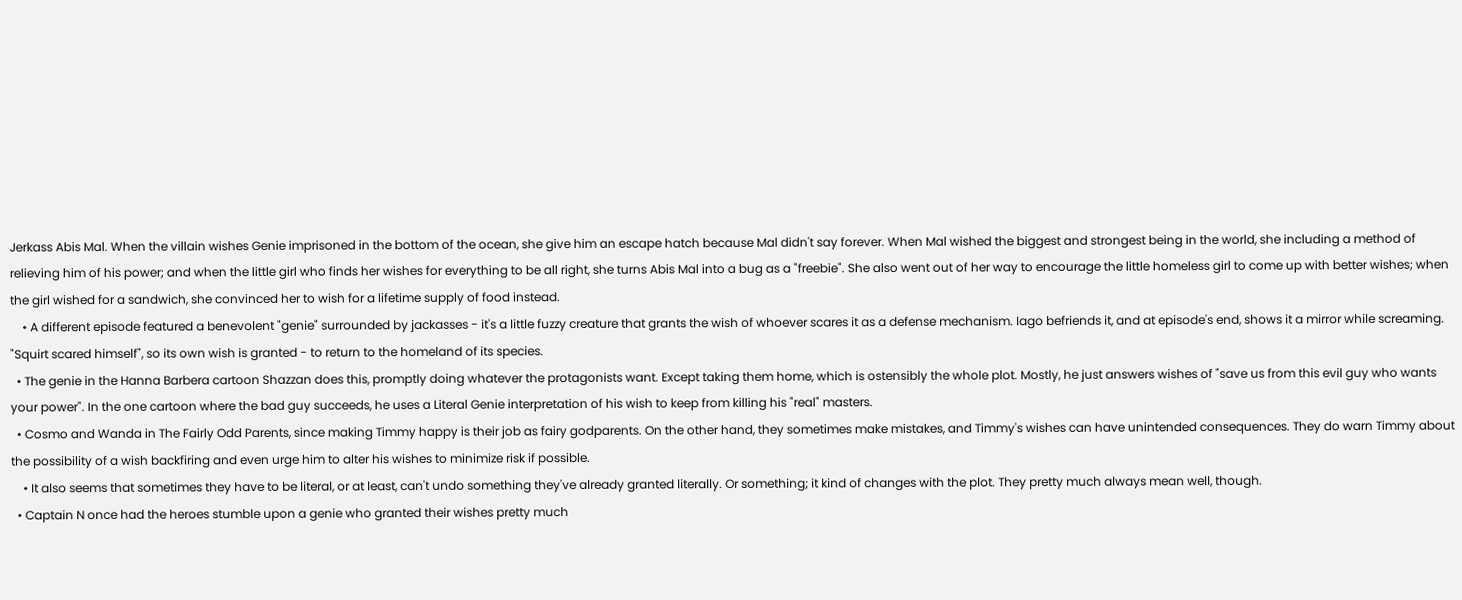Jerkass Abis Mal. When the villain wishes Genie imprisoned in the bottom of the ocean, she give him an escape hatch because Mal didn't say forever. When Mal wished the biggest and strongest being in the world, she including a method of relieving him of his power; and when the little girl who finds her wishes for everything to be all right, she turns Abis Mal into a bug as a "freebie". She also went out of her way to encourage the little homeless girl to come up with better wishes; when the girl wished for a sandwich, she convinced her to wish for a lifetime supply of food instead.
    • A different episode featured a benevolent "genie" surrounded by jackasses - it's a little fuzzy creature that grants the wish of whoever scares it as a defense mechanism. Iago befriends it, and at episode's end, shows it a mirror while screaming. "Squirt scared himself", so its own wish is granted - to return to the homeland of its species.
  • The genie in the Hanna Barbera cartoon Shazzan does this, promptly doing whatever the protagonists want. Except taking them home, which is ostensibly the whole plot. Mostly, he just answers wishes of "save us from this evil guy who wants your power". In the one cartoon where the bad guy succeeds, he uses a Literal Genie interpretation of his wish to keep from killing his "real" masters.
  • Cosmo and Wanda in The Fairly Odd Parents, since making Timmy happy is their job as fairy godparents. On the other hand, they sometimes make mistakes, and Timmy's wishes can have unintended consequences. They do warn Timmy about the possibility of a wish backfiring and even urge him to alter his wishes to minimize risk if possible.
    • It also seems that sometimes they have to be literal, or at least, can't undo something they've already granted literally. Or something; it kind of changes with the plot. They pretty much always mean well, though.
  • Captain N once had the heroes stumble upon a genie who granted their wishes pretty much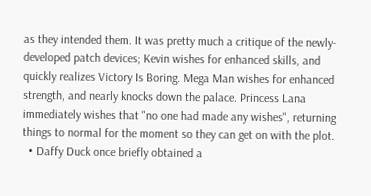as they intended them. It was pretty much a critique of the newly-developed patch devices; Kevin wishes for enhanced skills, and quickly realizes Victory Is Boring. Mega Man wishes for enhanced strength, and nearly knocks down the palace. Princess Lana immediately wishes that "no one had made any wishes", returning things to normal for the moment so they can get on with the plot.
  • Daffy Duck once briefly obtained a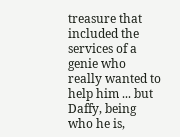treasure that included the services of a genie who really wanted to help him ... but Daffy, being who he is,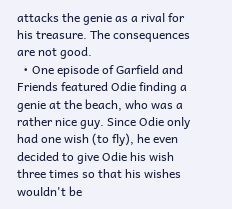attacks the genie as a rival for his treasure. The consequences are not good.
  • One episode of Garfield and Friends featured Odie finding a genie at the beach, who was a rather nice guy. Since Odie only had one wish (to fly), he even decided to give Odie his wish three times so that his wishes wouldn't be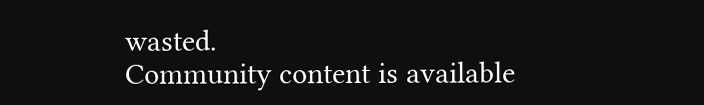wasted.
Community content is available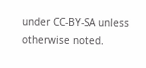under CC-BY-SA unless otherwise noted.